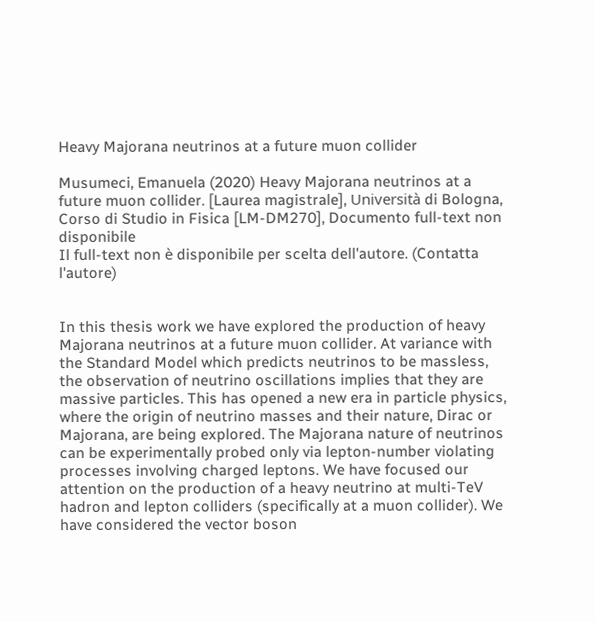Heavy Majorana neutrinos at a future muon collider

Musumeci, Emanuela (2020) Heavy Majorana neutrinos at a future muon collider. [Laurea magistrale], Università di Bologna, Corso di Studio in Fisica [LM-DM270], Documento full-text non disponibile
Il full-text non è disponibile per scelta dell'autore. (Contatta l'autore)


In this thesis work we have explored the production of heavy Majorana neutrinos at a future muon collider. At variance with the Standard Model which predicts neutrinos to be massless, the observation of neutrino oscillations implies that they are massive particles. This has opened a new era in particle physics, where the origin of neutrino masses and their nature, Dirac or Majorana, are being explored. The Majorana nature of neutrinos can be experimentally probed only via lepton-number violating processes involving charged leptons. We have focused our attention on the production of a heavy neutrino at multi-TeV hadron and lepton colliders (specifically at a muon collider). We have considered the vector boson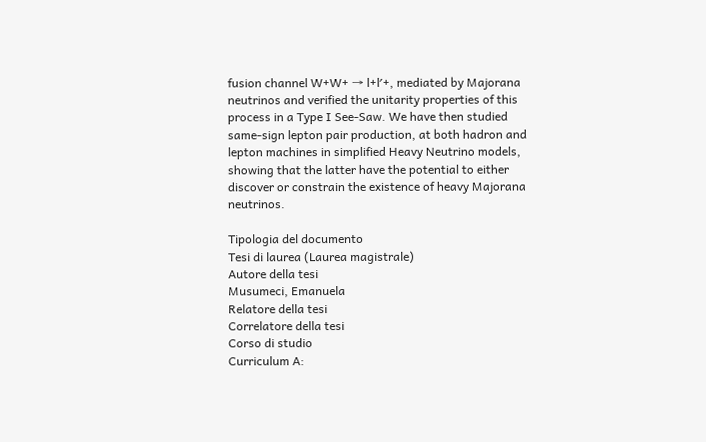fusion channel W+W+ → l+l′+, mediated by Majorana neutrinos and verified the unitarity properties of this process in a Type I See-Saw. We have then studied same-sign lepton pair production, at both hadron and lepton machines in simplified Heavy Neutrino models, showing that the latter have the potential to either discover or constrain the existence of heavy Majorana neutrinos.

Tipologia del documento
Tesi di laurea (Laurea magistrale)
Autore della tesi
Musumeci, Emanuela
Relatore della tesi
Correlatore della tesi
Corso di studio
Curriculum A: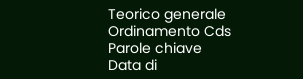Teorico generale
Ordinamento Cds
Parole chiave
Data di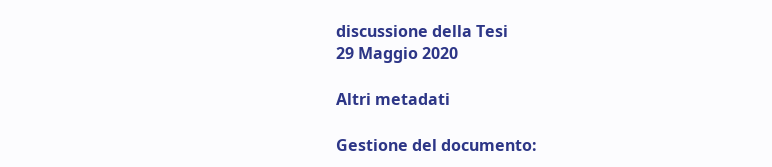discussione della Tesi
29 Maggio 2020

Altri metadati

Gestione del documento: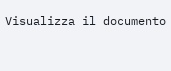Visualizza il documento